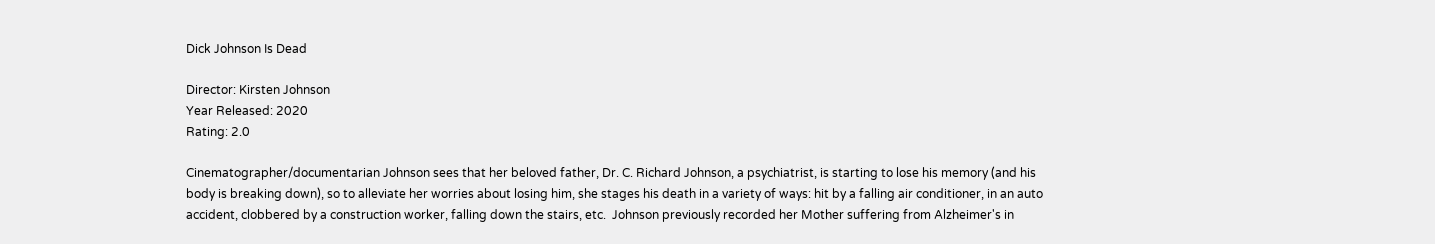Dick Johnson Is Dead

Director: Kirsten Johnson
Year Released: 2020
Rating: 2.0

Cinematographer/documentarian Johnson sees that her beloved father, Dr. C. Richard Johnson, a psychiatrist, is starting to lose his memory (and his body is breaking down), so to alleviate her worries about losing him, she stages his death in a variety of ways: hit by a falling air conditioner, in an auto accident, clobbered by a construction worker, falling down the stairs, etc.  Johnson previously recorded her Mother suffering from Alzheimer's in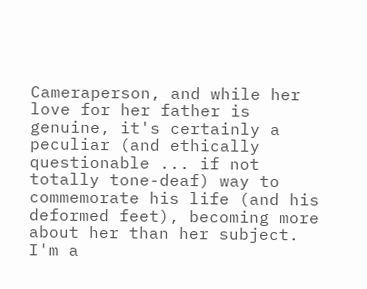Cameraperson, and while her love for her father is genuine, it's certainly a peculiar (and ethically questionable ... if not totally tone-deaf) way to commemorate his life (and his deformed feet), becoming more about her than her subject.  I'm a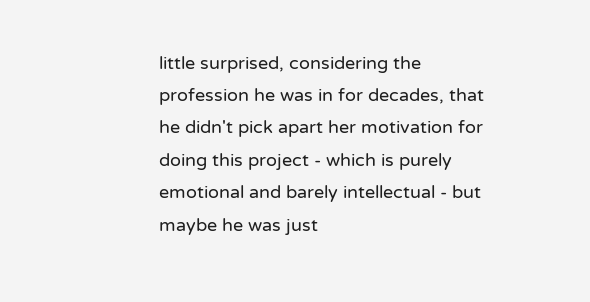little surprised, considering the profession he was in for decades, that he didn't pick apart her motivation for doing this project - which is purely emotional and barely intellectual - but maybe he was just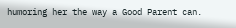humoring her the way a Good Parent can.